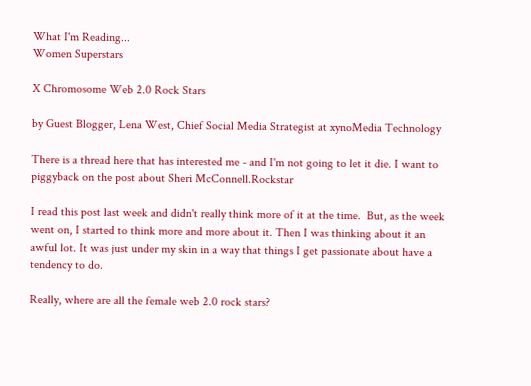What I'm Reading...
Women Superstars

X Chromosome Web 2.0 Rock Stars

by Guest Blogger, Lena West, Chief Social Media Strategist at xynoMedia Technology

There is a thread here that has interested me - and I'm not going to let it die. I want to piggyback on the post about Sheri McConnell.Rockstar

I read this post last week and didn't really think more of it at the time.  But, as the week went on, I started to think more and more about it. Then I was thinking about it an awful lot. It was just under my skin in a way that things I get passionate about have a tendency to do.

Really, where are all the female web 2.0 rock stars?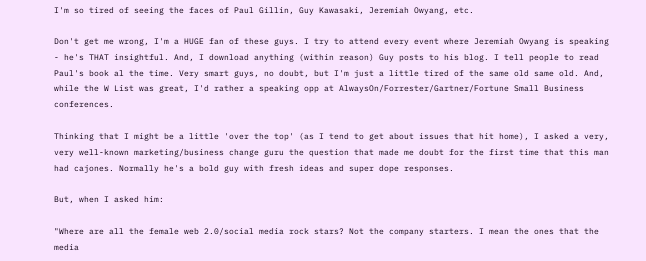I'm so tired of seeing the faces of Paul Gillin, Guy Kawasaki, Jeremiah Owyang, etc.

Don't get me wrong, I'm a HUGE fan of these guys. I try to attend every event where Jeremiah Owyang is speaking - he's THAT insightful. And, I download anything (within reason) Guy posts to his blog. I tell people to read Paul's book al the time. Very smart guys, no doubt, but I'm just a little tired of the same old same old. And, while the W List was great, I'd rather a speaking opp at AlwaysOn/Forrester/Gartner/Fortune Small Business conferences.

Thinking that I might be a little 'over the top' (as I tend to get about issues that hit home), I asked a very, very well-known marketing/business change guru the question that made me doubt for the first time that this man had cajones. Normally he's a bold guy with fresh ideas and super dope responses.

But, when I asked him:

"Where are all the female web 2.0/social media rock stars? Not the company starters. I mean the ones that the media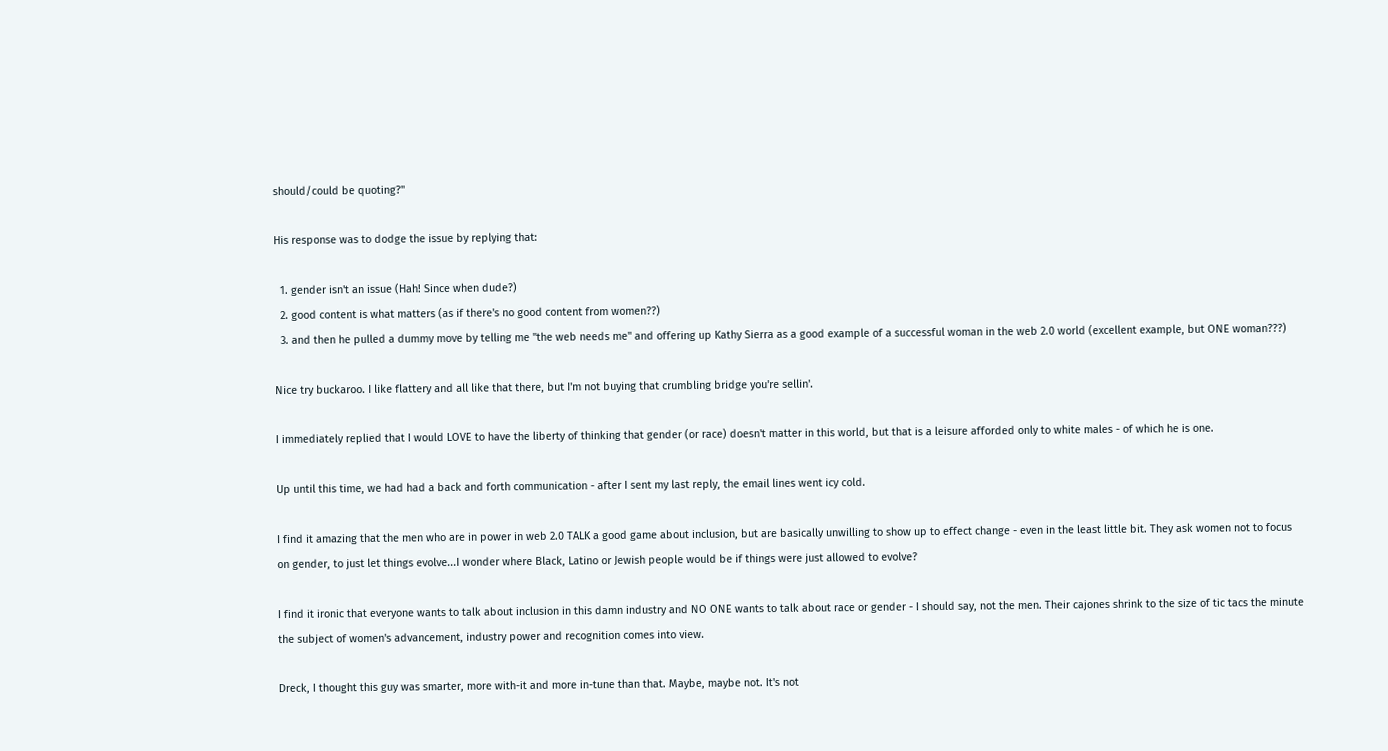should/could be quoting?"

His response was to dodge the issue by replying that:

  1. gender isn't an issue (Hah! Since when dude?)
  2. good content is what matters (as if there's no good content from women??)
  3. and then he pulled a dummy move by telling me "the web needs me" and offering up Kathy Sierra as a good example of a successful woman in the web 2.0 world (excellent example, but ONE woman???)

Nice try buckaroo. I like flattery and all like that there, but I'm not buying that crumbling bridge you're sellin'.

I immediately replied that I would LOVE to have the liberty of thinking that gender (or race) doesn't matter in this world, but that is a leisure afforded only to white males - of which he is one.

Up until this time, we had had a back and forth communication - after I sent my last reply, the email lines went icy cold.

I find it amazing that the men who are in power in web 2.0 TALK a good game about inclusion, but are basically unwilling to show up to effect change - even in the least little bit. They ask women not to focus on gender, to just let things evolve...I wonder where Black, Latino or Jewish people would be if things were just allowed to evolve?

I find it ironic that everyone wants to talk about inclusion in this damn industry and NO ONE wants to talk about race or gender - I should say, not the men. Their cajones shrink to the size of tic tacs the minute the subject of women's advancement, industry power and recognition comes into view.

Dreck, I thought this guy was smarter, more with-it and more in-tune than that. Maybe, maybe not. It's not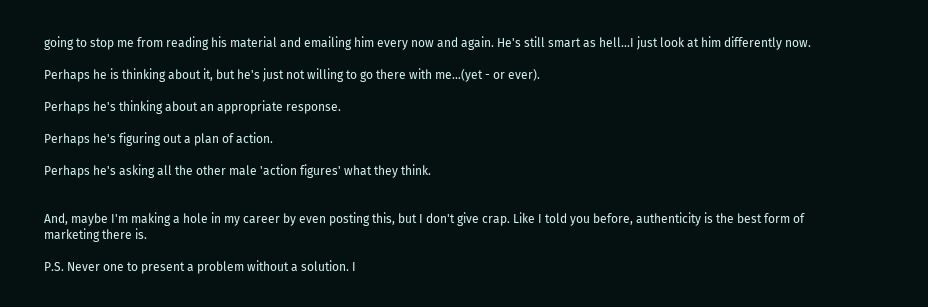going to stop me from reading his material and emailing him every now and again. He's still smart as hell...I just look at him differently now.

Perhaps he is thinking about it, but he's just not willing to go there with me...(yet - or ever).

Perhaps he's thinking about an appropriate response.

Perhaps he's figuring out a plan of action.

Perhaps he's asking all the other male 'action figures' what they think.


And, maybe I'm making a hole in my career by even posting this, but I don't give crap. Like I told you before, authenticity is the best form of marketing there is.

P.S. Never one to present a problem without a solution. I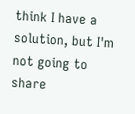think I have a solution, but I'm not going to share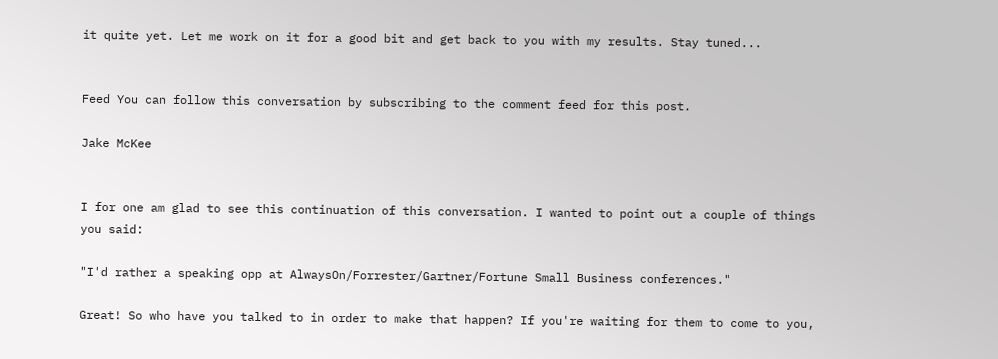it quite yet. Let me work on it for a good bit and get back to you with my results. Stay tuned...


Feed You can follow this conversation by subscribing to the comment feed for this post.

Jake McKee


I for one am glad to see this continuation of this conversation. I wanted to point out a couple of things you said:

"I'd rather a speaking opp at AlwaysOn/Forrester/Gartner/Fortune Small Business conferences."

Great! So who have you talked to in order to make that happen? If you're waiting for them to come to you,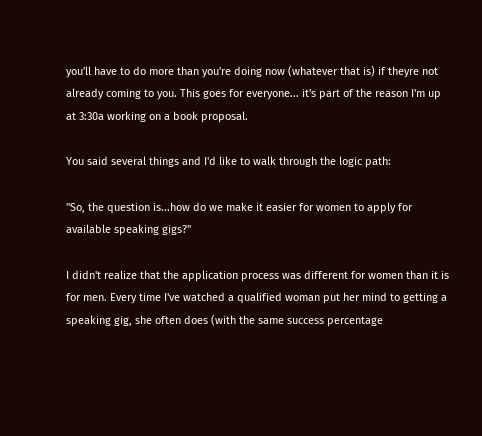you'll have to do more than you're doing now (whatever that is) if theyre not already coming to you. This goes for everyone... it's part of the reason I'm up at 3:30a working on a book proposal.

You said several things and I'd like to walk through the logic path:

"So, the question is...how do we make it easier for women to apply for available speaking gigs?"

I didn't realize that the application process was different for women than it is for men. Every time I've watched a qualified woman put her mind to getting a speaking gig, she often does (with the same success percentage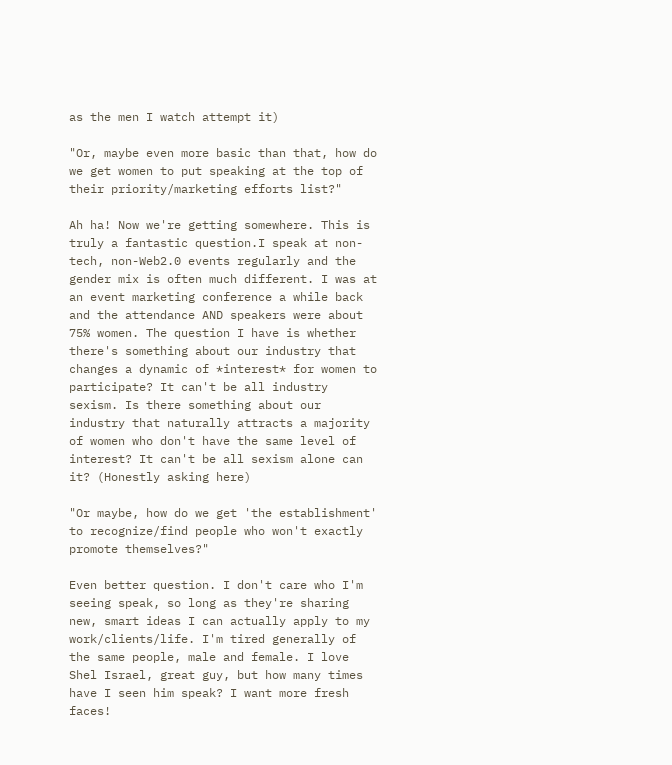as the men I watch attempt it)

"Or, maybe even more basic than that, how do we get women to put speaking at the top of their priority/marketing efforts list?"

Ah ha! Now we're getting somewhere. This is truly a fantastic question.I speak at non-tech, non-Web2.0 events regularly and the gender mix is often much different. I was at an event marketing conference a while back and the attendance AND speakers were about 75% women. The question I have is whether there's something about our industry that changes a dynamic of *interest* for women to participate? It can't be all industry sexism. Is there something about our industry that naturally attracts a majority of women who don't have the same level of interest? It can't be all sexism alone can it? (Honestly asking here)

"Or maybe, how do we get 'the establishment' to recognize/find people who won't exactly promote themselves?"

Even better question. I don't care who I'm seeing speak, so long as they're sharing new, smart ideas I can actually apply to my work/clients/life. I'm tired generally of the same people, male and female. I love Shel Israel, great guy, but how many times have I seen him speak? I want more fresh faces!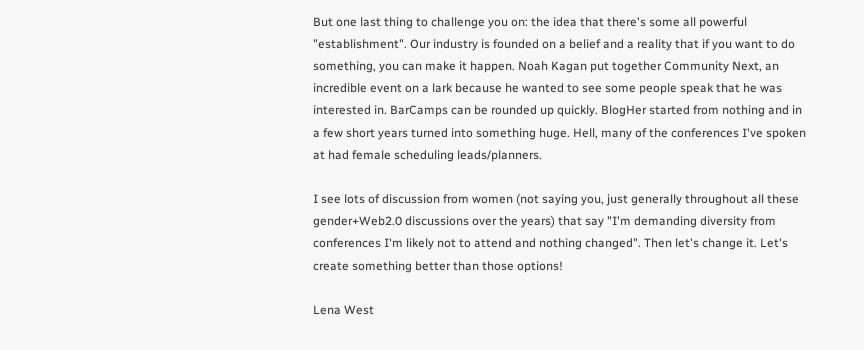But one last thing to challenge you on: the idea that there's some all powerful "establishment". Our industry is founded on a belief and a reality that if you want to do something, you can make it happen. Noah Kagan put together Community Next, an incredible event on a lark because he wanted to see some people speak that he was interested in. BarCamps can be rounded up quickly. BlogHer started from nothing and in a few short years turned into something huge. Hell, many of the conferences I've spoken at had female scheduling leads/planners.

I see lots of discussion from women (not saying you, just generally throughout all these gender+Web2.0 discussions over the years) that say "I'm demanding diversity from conferences I'm likely not to attend and nothing changed". Then let's change it. Let's create something better than those options!

Lena West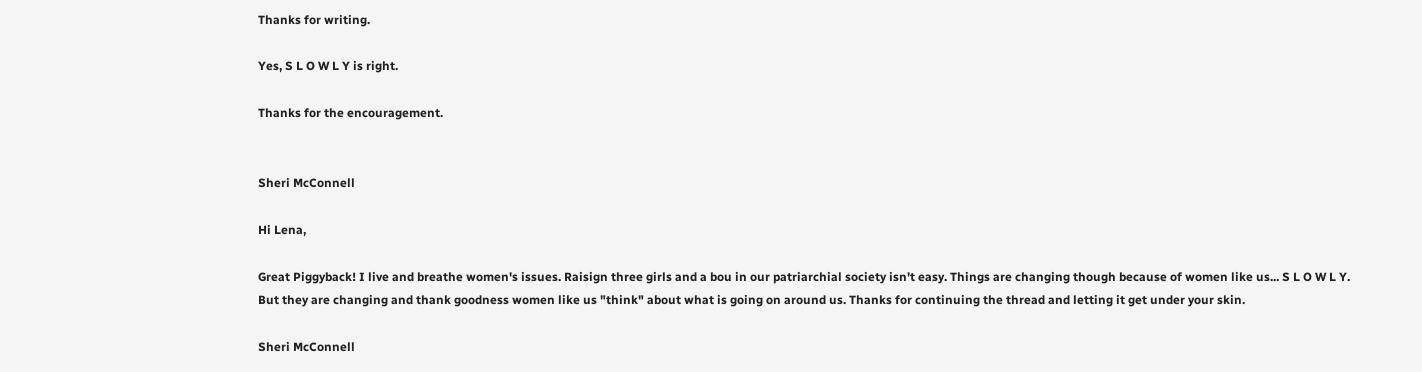Thanks for writing.

Yes, S L O W L Y is right.

Thanks for the encouragement.


Sheri McConnell

Hi Lena,

Great Piggyback! I live and breathe women's issues. Raisign three girls and a bou in our patriarchial society isn't easy. Things are changing though because of women like us... S L O W L Y. But they are changing and thank goodness women like us "think" about what is going on around us. Thanks for continuing the thread and letting it get under your skin.

Sheri McConnell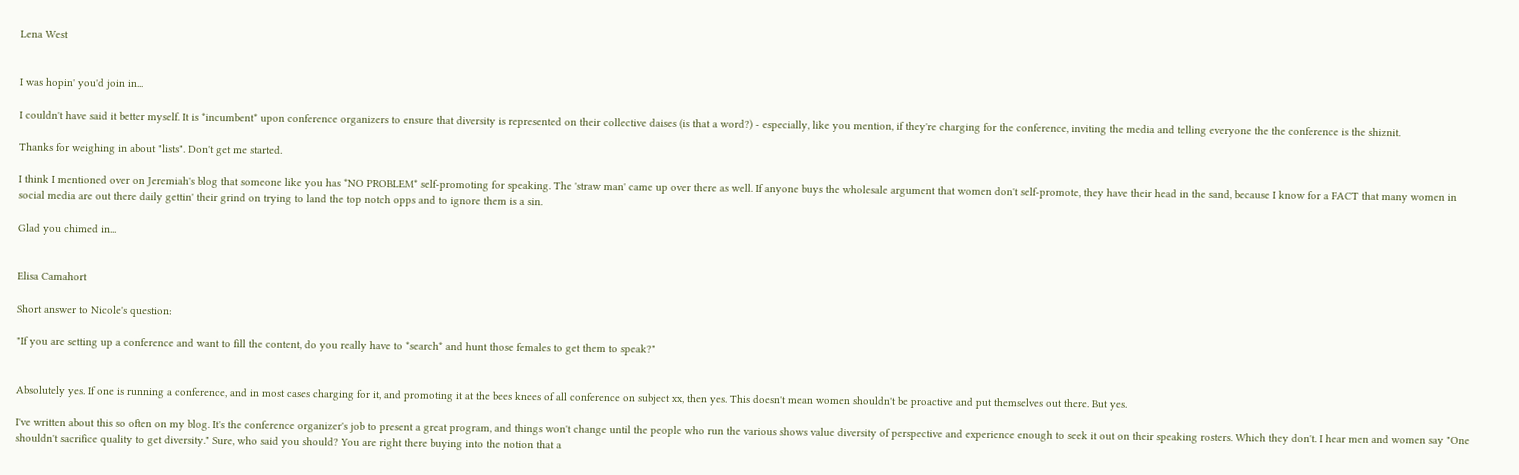Lena West


I was hopin' you'd join in...

I couldn't have said it better myself. It is *incumbent* upon conference organizers to ensure that diversity is represented on their collective daises (is that a word?) - especially, like you mention, if they're charging for the conference, inviting the media and telling everyone the the conference is the shiznit.

Thanks for weighing in about "lists". Don't get me started.

I think I mentioned over on Jeremiah's blog that someone like you has *NO PROBLEM* self-promoting for speaking. The 'straw man' came up over there as well. If anyone buys the wholesale argument that women don't self-promote, they have their head in the sand, because I know for a FACT that many women in social media are out there daily gettin' their grind on trying to land the top notch opps and to ignore them is a sin.

Glad you chimed in...


Elisa Camahort

Short answer to Nicole's question:

"If you are setting up a conference and want to fill the content, do you really have to *search* and hunt those females to get them to speak?"


Absolutely yes. If one is running a conference, and in most cases charging for it, and promoting it at the bees knees of all conference on subject xx, then yes. This doesn't mean women shouldn't be proactive and put themselves out there. But yes.

I've written about this so often on my blog. It's the conference organizer's job to present a great program, and things won't change until the people who run the various shows value diversity of perspective and experience enough to seek it out on their speaking rosters. Which they don't. I hear men and women say "One shouldn't sacrifice quality to get diversity." Sure, who said you should? You are right there buying into the notion that a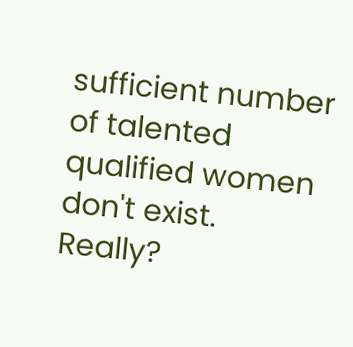sufficient number of talented qualified women don't exist. Really?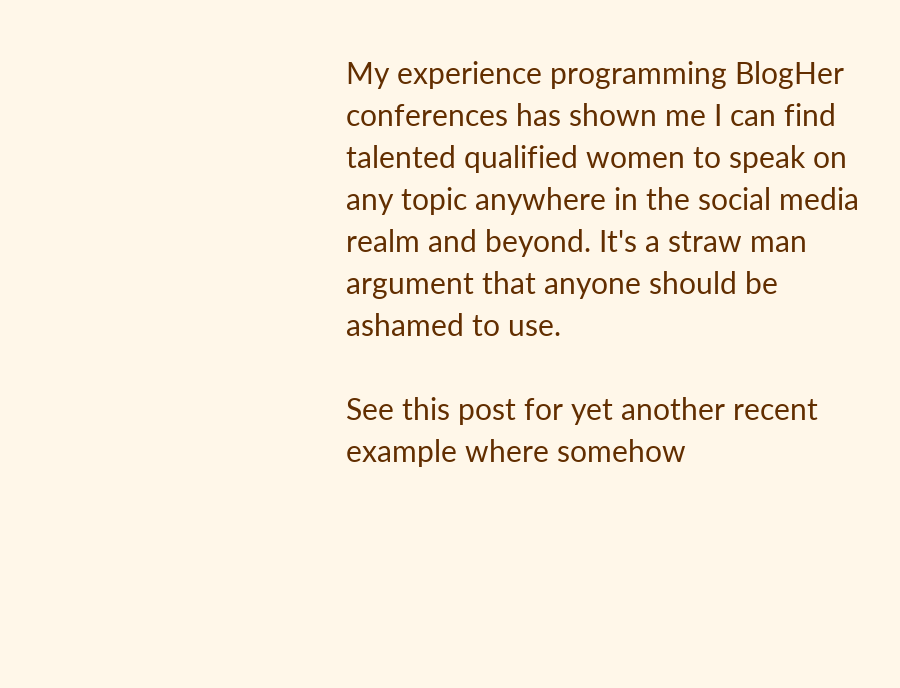My experience programming BlogHer conferences has shown me I can find talented qualified women to speak on any topic anywhere in the social media realm and beyond. It's a straw man argument that anyone should be ashamed to use.

See this post for yet another recent example where somehow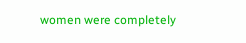women were completely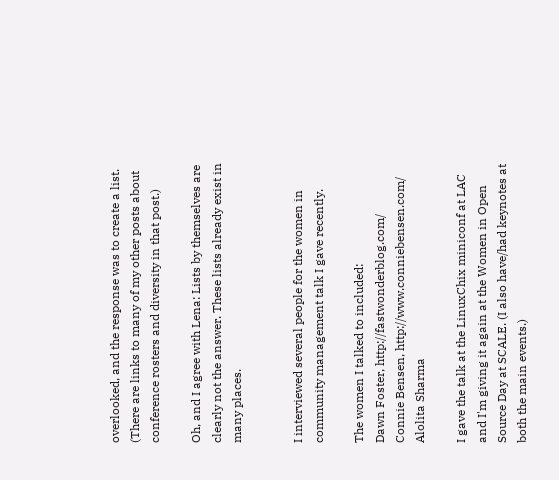overlooked, and the response was to create a list. (There are links to many of my other posts about conference rosters and diversity in that post.)

Oh, and I agree with Lena: Lists by themselves are clearly not the answer. These lists already exist in many places.


I interviewed several people for the women in community management talk I gave recently.

The women I talked to included:
Dawn Foster, http://fastwonderblog.com/
Connie Bensen, http://www.conniebensen.com/
Alolita Sharma

I gave the talk at the LinuxChix miniconf at LAC and I'm giving it again at the Women in Open Source Day at SCALE. (I also have/had keynotes at both the main events.)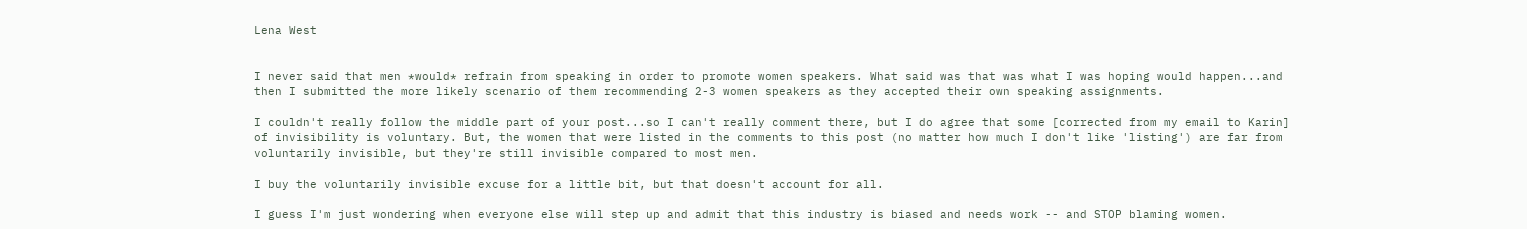Lena West


I never said that men *would* refrain from speaking in order to promote women speakers. What said was that was what I was hoping would happen...and then I submitted the more likely scenario of them recommending 2-3 women speakers as they accepted their own speaking assignments.

I couldn't really follow the middle part of your post...so I can't really comment there, but I do agree that some [corrected from my email to Karin] of invisibility is voluntary. But, the women that were listed in the comments to this post (no matter how much I don't like 'listing') are far from voluntarily invisible, but they're still invisible compared to most men.

I buy the voluntarily invisible excuse for a little bit, but that doesn't account for all.

I guess I'm just wondering when everyone else will step up and admit that this industry is biased and needs work -- and STOP blaming women.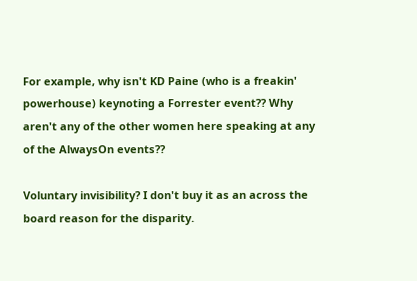For example, why isn't KD Paine (who is a freakin' powerhouse) keynoting a Forrester event?? Why aren't any of the other women here speaking at any of the AlwaysOn events??

Voluntary invisibility? I don't buy it as an across the board reason for the disparity.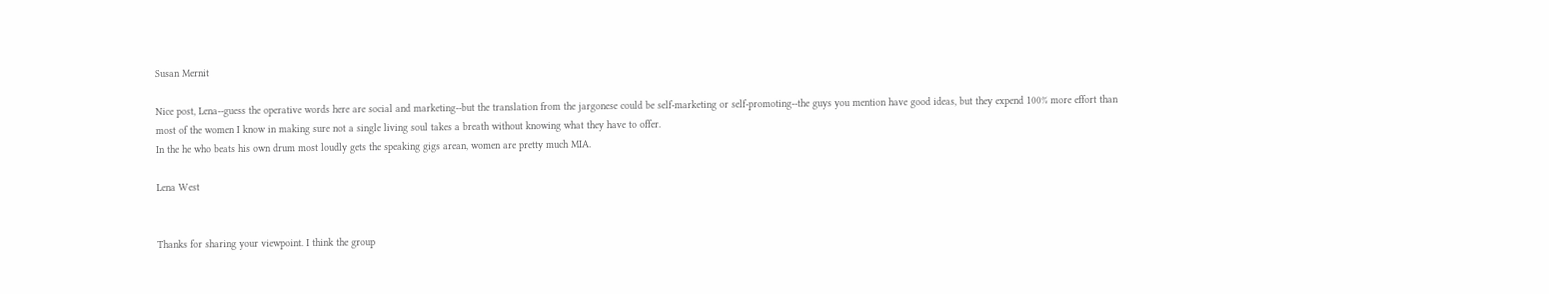Susan Mernit

Nice post, Lena--guess the operative words here are social and marketing--but the translation from the jargonese could be self-marketing or self-promoting--the guys you mention have good ideas, but they expend 100% more effort than most of the women I know in making sure not a single living soul takes a breath without knowing what they have to offer.
In the he who beats his own drum most loudly gets the speaking gigs arean, women are pretty much MIA.

Lena West


Thanks for sharing your viewpoint. I think the group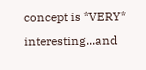concept is *VERY* interesting...and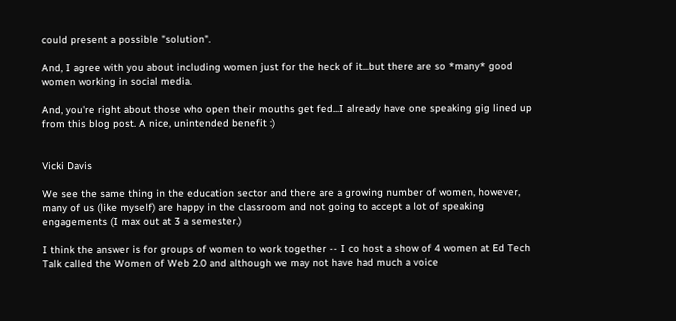could present a possible "solution".

And, I agree with you about including women just for the heck of it...but there are so *many* good women working in social media.

And, you're right about those who open their mouths get fed...I already have one speaking gig lined up from this blog post. A nice, unintended benefit :)


Vicki Davis

We see the same thing in the education sector and there are a growing number of women, however, many of us (like myself) are happy in the classroom and not going to accept a lot of speaking engagements (I max out at 3 a semester.)

I think the answer is for groups of women to work together -- I co host a show of 4 women at Ed Tech Talk called the Women of Web 2.0 and although we may not have had much a voice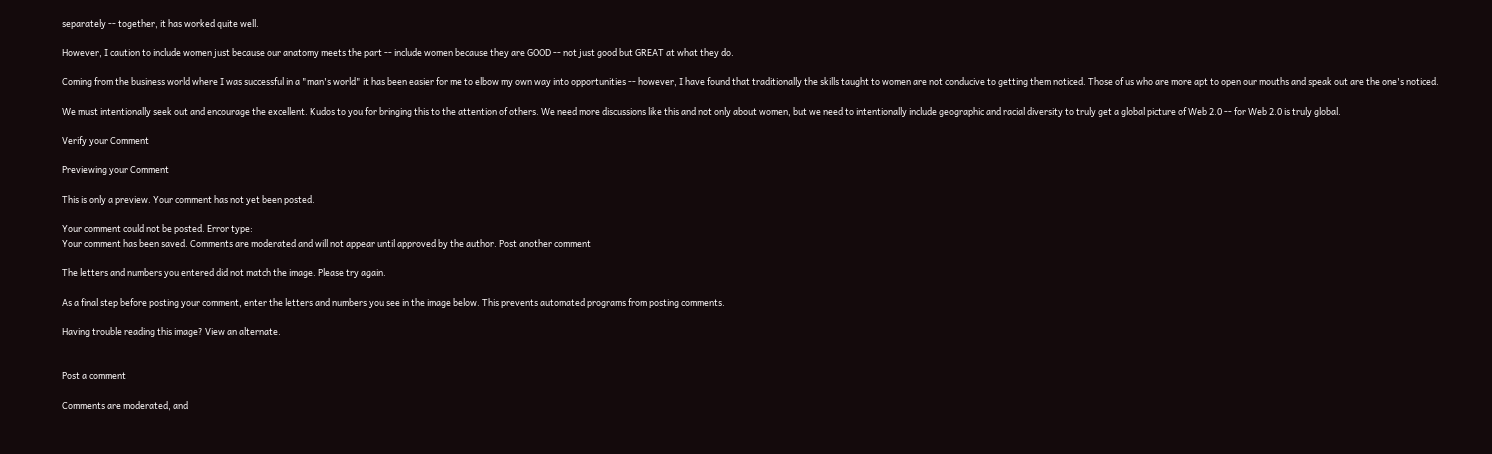separately -- together, it has worked quite well.

However, I caution to include women just because our anatomy meets the part -- include women because they are GOOD -- not just good but GREAT at what they do.

Coming from the business world where I was successful in a "man's world" it has been easier for me to elbow my own way into opportunities -- however, I have found that traditionally the skills taught to women are not conducive to getting them noticed. Those of us who are more apt to open our mouths and speak out are the one's noticed.

We must intentionally seek out and encourage the excellent. Kudos to you for bringing this to the attention of others. We need more discussions like this and not only about women, but we need to intentionally include geographic and racial diversity to truly get a global picture of Web 2.0 -- for Web 2.0 is truly global.

Verify your Comment

Previewing your Comment

This is only a preview. Your comment has not yet been posted.

Your comment could not be posted. Error type:
Your comment has been saved. Comments are moderated and will not appear until approved by the author. Post another comment

The letters and numbers you entered did not match the image. Please try again.

As a final step before posting your comment, enter the letters and numbers you see in the image below. This prevents automated programs from posting comments.

Having trouble reading this image? View an alternate.


Post a comment

Comments are moderated, and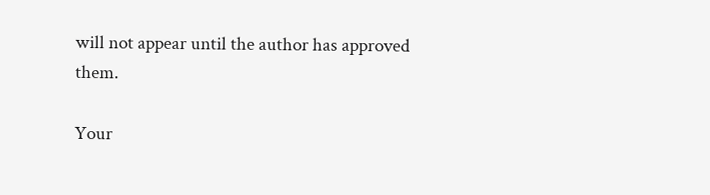will not appear until the author has approved them.

Your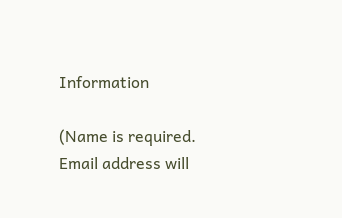Information

(Name is required. Email address will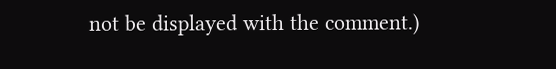not be displayed with the comment.)